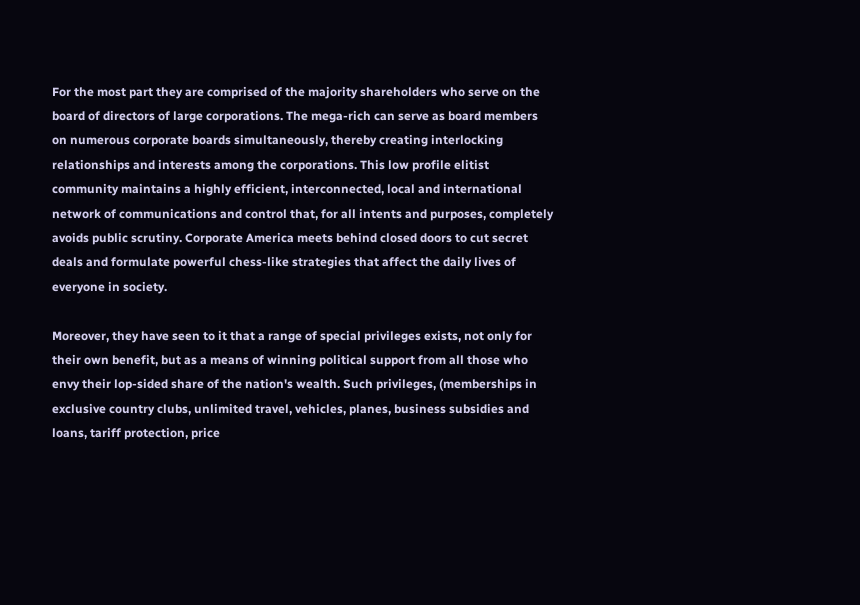For the most part they are comprised of the majority shareholders who serve on the board of directors of large corporations. The mega-rich can serve as board members on numerous corporate boards simultaneously, thereby creating interlocking relationships and interests among the corporations. This low profile elitist community maintains a highly efficient, interconnected, local and international network of communications and control that, for all intents and purposes, completely avoids public scrutiny. Corporate America meets behind closed doors to cut secret deals and formulate powerful chess-like strategies that affect the daily lives of everyone in society.

Moreover, they have seen to it that a range of special privileges exists, not only for their own benefit, but as a means of winning political support from all those who envy their lop-sided share of the nation's wealth. Such privileges, (memberships in exclusive country clubs, unlimited travel, vehicles, planes, business subsidies and loans, tariff protection, price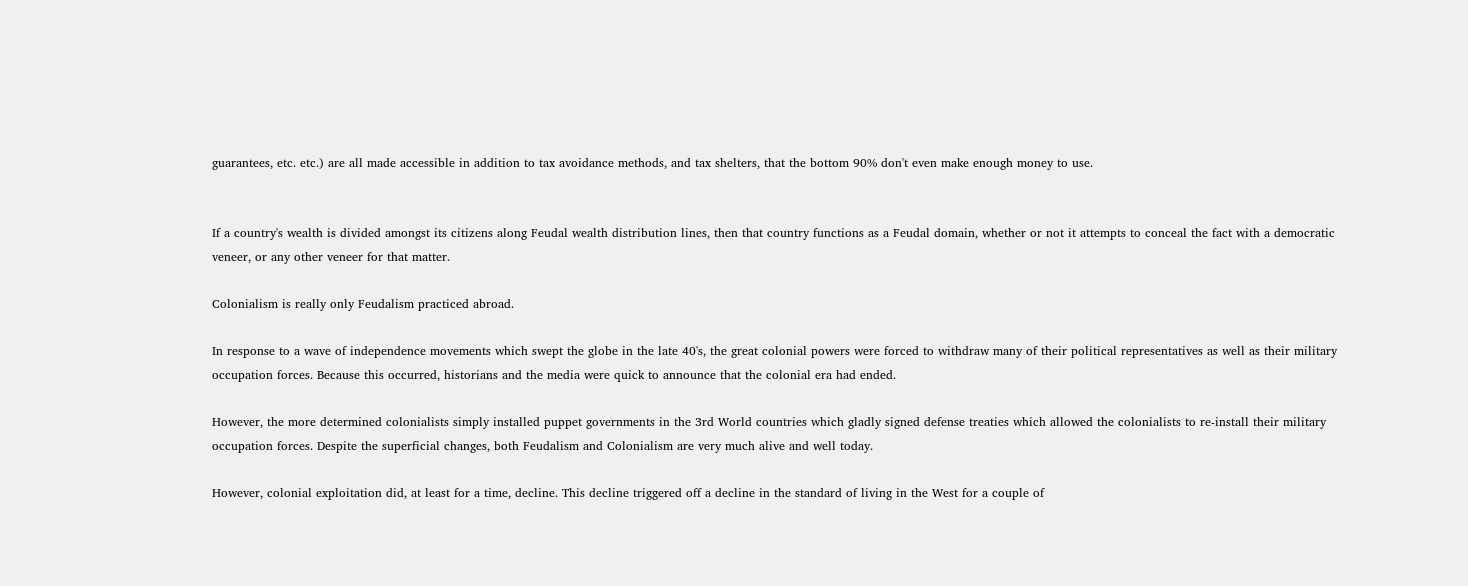guarantees, etc. etc.) are all made accessible in addition to tax avoidance methods, and tax shelters, that the bottom 90% don't even make enough money to use.


If a country's wealth is divided amongst its citizens along Feudal wealth distribution lines, then that country functions as a Feudal domain, whether or not it attempts to conceal the fact with a democratic veneer, or any other veneer for that matter.

Colonialism is really only Feudalism practiced abroad.

In response to a wave of independence movements which swept the globe in the late 40's, the great colonial powers were forced to withdraw many of their political representatives as well as their military occupation forces. Because this occurred, historians and the media were quick to announce that the colonial era had ended.

However, the more determined colonialists simply installed puppet governments in the 3rd World countries which gladly signed defense treaties which allowed the colonialists to re-install their military occupation forces. Despite the superficial changes, both Feudalism and Colonialism are very much alive and well today.

However, colonial exploitation did, at least for a time, decline. This decline triggered off a decline in the standard of living in the West for a couple of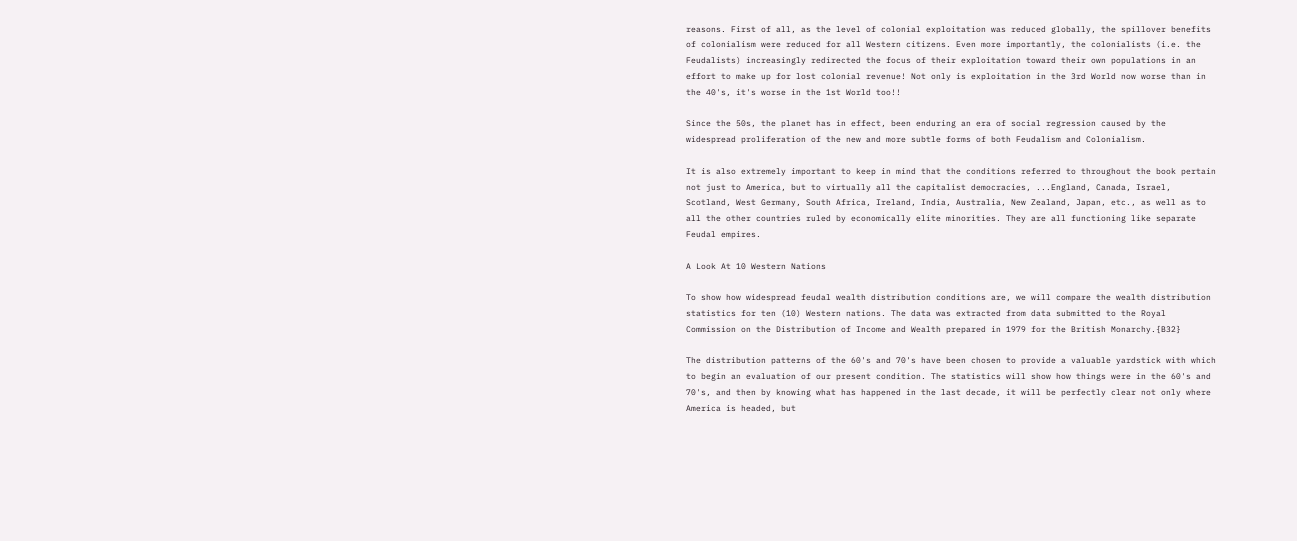reasons. First of all, as the level of colonial exploitation was reduced globally, the spillover benefits of colonialism were reduced for all Western citizens. Even more importantly, the colonialists (i.e. the Feudalists) increasingly redirected the focus of their exploitation toward their own populations in an effort to make up for lost colonial revenue! Not only is exploitation in the 3rd World now worse than in the 40's, it's worse in the 1st World too!!

Since the 50s, the planet has in effect, been enduring an era of social regression caused by the widespread proliferation of the new and more subtle forms of both Feudalism and Colonialism.

It is also extremely important to keep in mind that the conditions referred to throughout the book pertain not just to America, but to virtually all the capitalist democracies, ...England, Canada, Israel, Scotland, West Germany, South Africa, Ireland, India, Australia, New Zealand, Japan, etc., as well as to all the other countries ruled by economically elite minorities. They are all functioning like separate Feudal empires.

A Look At 10 Western Nations

To show how widespread feudal wealth distribution conditions are, we will compare the wealth distribution statistics for ten (10) Western nations. The data was extracted from data submitted to the Royal Commission on the Distribution of Income and Wealth prepared in 1979 for the British Monarchy.{B32}

The distribution patterns of the 60's and 70's have been chosen to provide a valuable yardstick with which to begin an evaluation of our present condition. The statistics will show how things were in the 60's and 70's, and then by knowing what has happened in the last decade, it will be perfectly clear not only where America is headed, but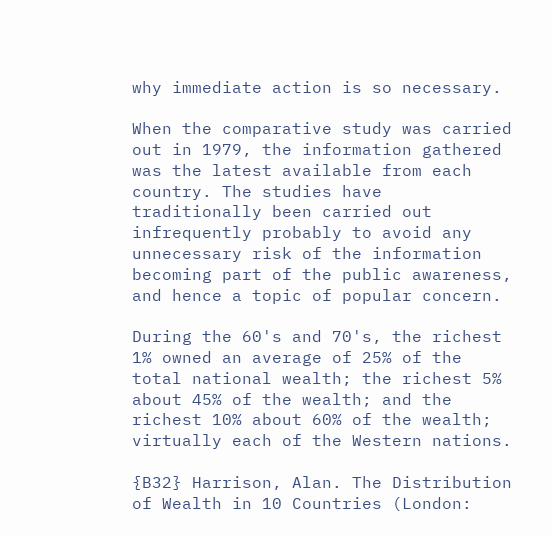why immediate action is so necessary.

When the comparative study was carried out in 1979, the information gathered was the latest available from each country. The studies have traditionally been carried out infrequently probably to avoid any unnecessary risk of the information becoming part of the public awareness, and hence a topic of popular concern.

During the 60's and 70's, the richest 1% owned an average of 25% of the total national wealth; the richest 5% about 45% of the wealth; and the richest 10% about 60% of the wealth; virtually each of the Western nations.

{B32} Harrison, Alan. The Distribution of Wealth in 10 Countries (London: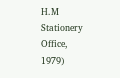H.M Stationery Office, 1979)